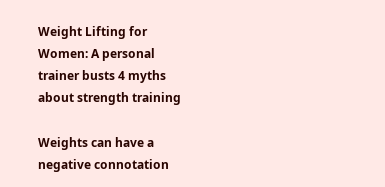Weight Lifting for Women: A personal trainer busts 4 myths about strength training

Weights can have a negative connotation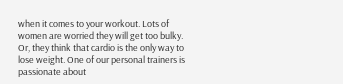when it comes to your workout. Lots of women are worried they will get too bulky. Or, they think that cardio is the only way to lose weight. One of our personal trainers is passionate about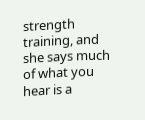strength training, and she says much of what you hear is a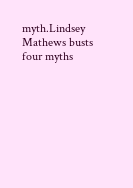myth.Lindsey Mathews busts four myths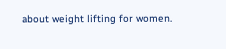about weight lifting for women.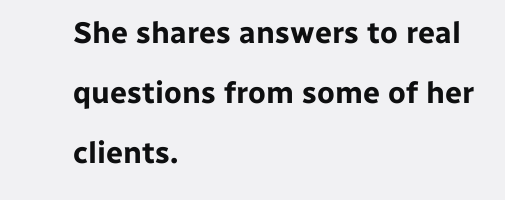She shares answers to real questions from some of her clients.